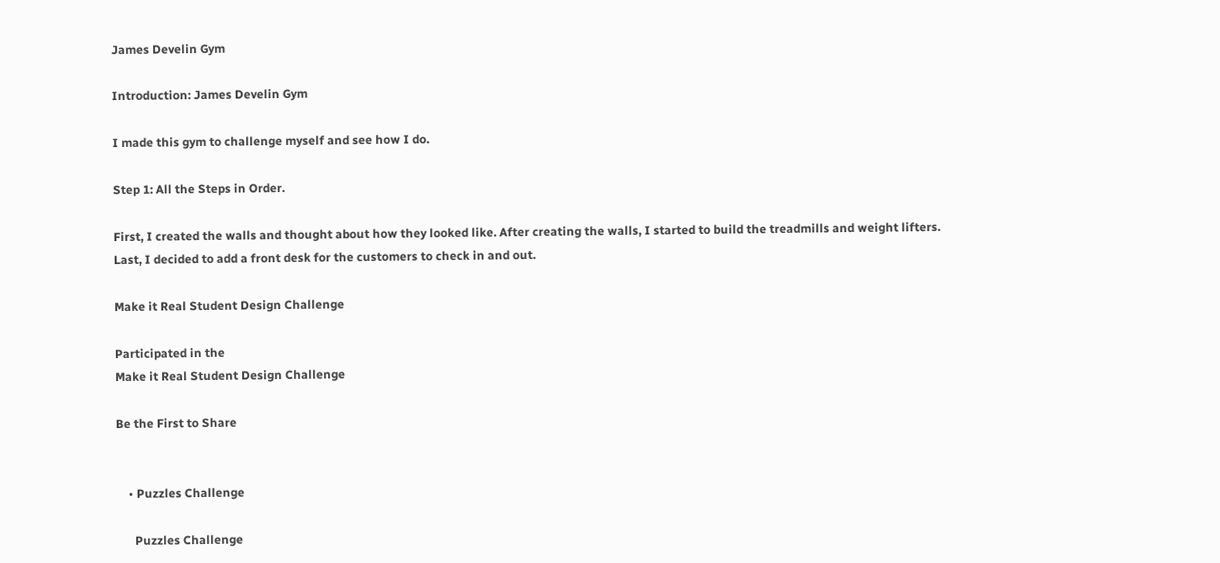James Develin Gym

Introduction: James Develin Gym

I made this gym to challenge myself and see how I do.

Step 1: All the Steps in Order.

First, I created the walls and thought about how they looked like. After creating the walls, I started to build the treadmills and weight lifters. Last, I decided to add a front desk for the customers to check in and out.

Make it Real Student Design Challenge

Participated in the
Make it Real Student Design Challenge

Be the First to Share


    • Puzzles Challenge

      Puzzles Challenge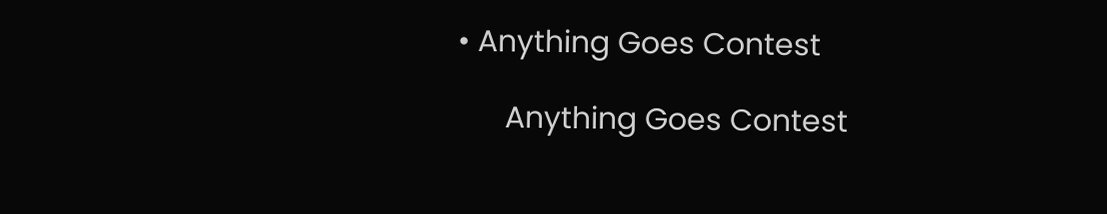• Anything Goes Contest

      Anything Goes Contest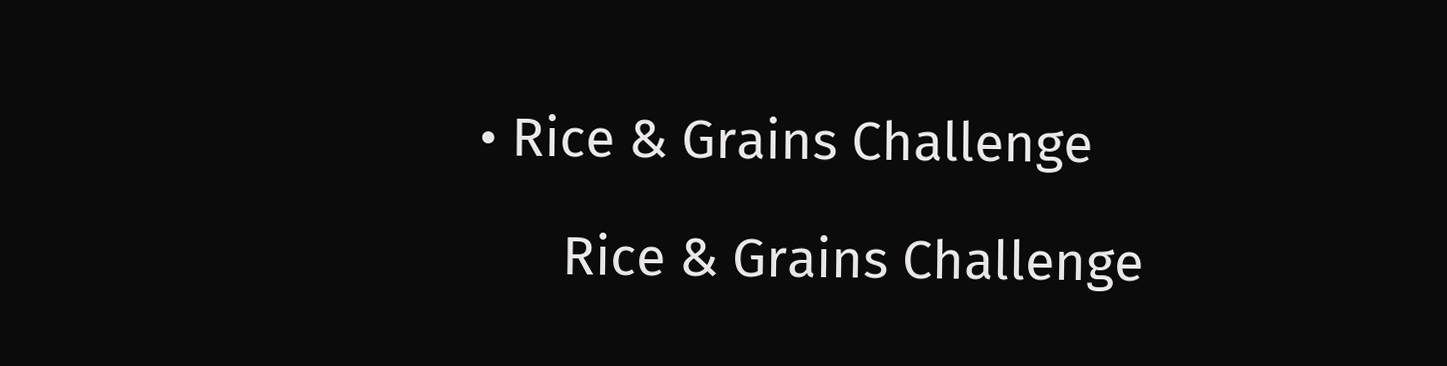• Rice & Grains Challenge

      Rice & Grains Challenge